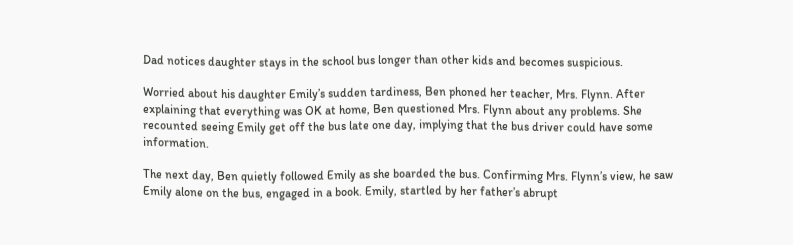Dad notices daughter stays in the school bus longer than other kids and becomes suspicious.

Worried about his daughter Emily’s sudden tardiness, Ben phoned her teacher, Mrs. Flynn. After explaining that everything was OK at home, Ben questioned Mrs. Flynn about any problems. She recounted seeing Emily get off the bus late one day, implying that the bus driver could have some information.

The next day, Ben quietly followed Emily as she boarded the bus. Confirming Mrs. Flynn’s view, he saw Emily alone on the bus, engaged in a book. Emily, startled by her father’s abrupt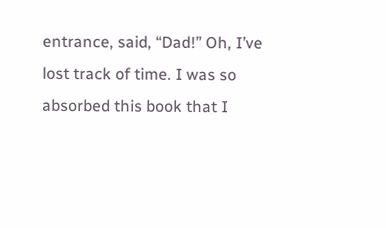entrance, said, “Dad!” Oh, I’ve lost track of time. I was so absorbed this book that I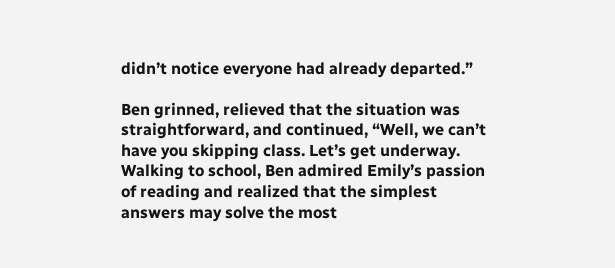didn’t notice everyone had already departed.”

Ben grinned, relieved that the situation was straightforward, and continued, “Well, we can’t have you skipping class. Let’s get underway. Walking to school, Ben admired Emily’s passion of reading and realized that the simplest answers may solve the most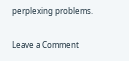perplexing problems.

Leave a Comment